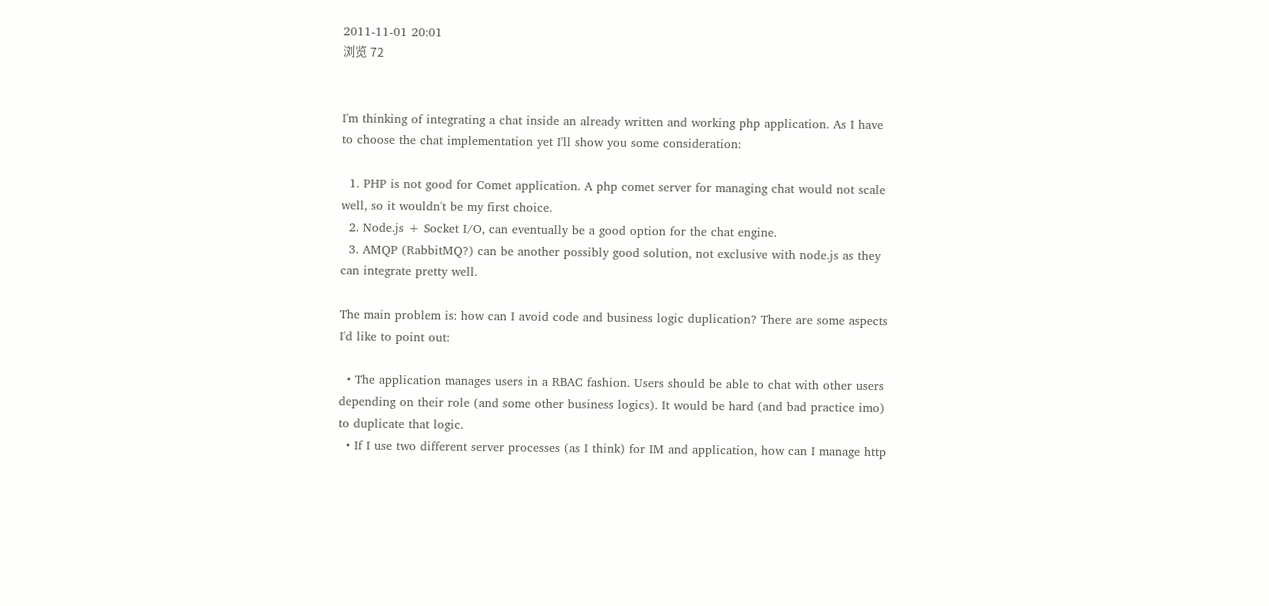2011-11-01 20:01
浏览 72


I'm thinking of integrating a chat inside an already written and working php application. As I have to choose the chat implementation yet I'll show you some consideration:

  1. PHP is not good for Comet application. A php comet server for managing chat would not scale well, so it wouldn't be my first choice.
  2. Node.js + Socket I/O, can eventually be a good option for the chat engine.
  3. AMQP (RabbitMQ?) can be another possibly good solution, not exclusive with node.js as they can integrate pretty well.

The main problem is: how can I avoid code and business logic duplication? There are some aspects I'd like to point out:

  • The application manages users in a RBAC fashion. Users should be able to chat with other users depending on their role (and some other business logics). It would be hard (and bad practice imo) to duplicate that logic.
  • If I use two different server processes (as I think) for IM and application, how can I manage http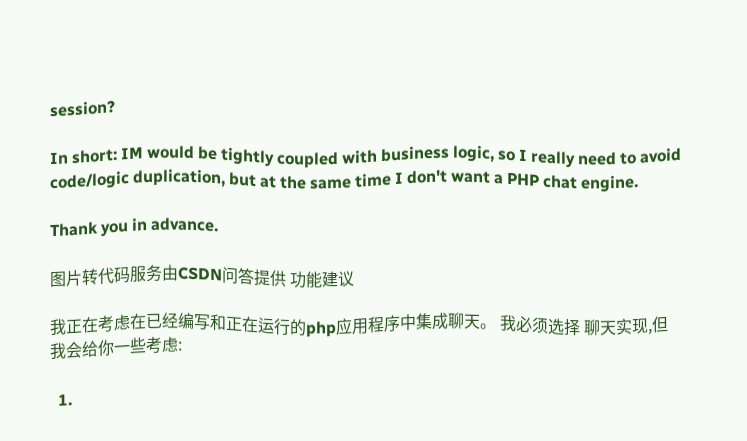session?

In short: IM would be tightly coupled with business logic, so I really need to avoid code/logic duplication, but at the same time I don't want a PHP chat engine.

Thank you in advance.

图片转代码服务由CSDN问答提供 功能建议

我正在考虑在已经编写和正在运行的php应用程序中集成聊天。 我必须选择 聊天实现,但我会给你一些考虑:

  1.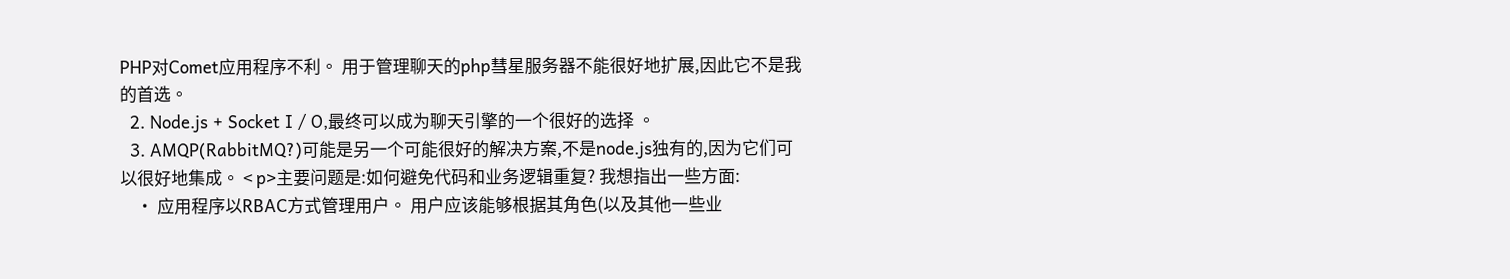PHP对Comet应用程序不利。 用于管理聊天的php彗星服务器不能很好地扩展,因此它不是我的首选。
  2. Node.js + Socket I / O,最终可以成为聊天引擎的一个很好的选择 。
  3. AMQP(RabbitMQ?)可能是另一个可能很好的解决方案,不是node.js独有的,因为它们可以很好地集成。 < p>主要问题是:如何避免代码和业务逻辑重复? 我想指出一些方面:
    • 应用程序以RBAC方式管理用户。 用户应该能够根据其角色(以及其他一些业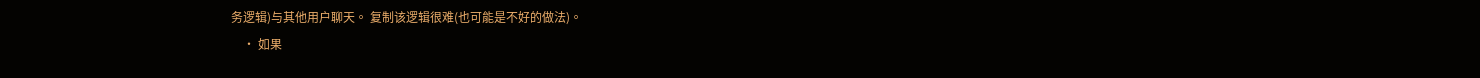务逻辑)与其他用户聊天。 复制该逻辑很难(也可能是不好的做法)。
    • 如果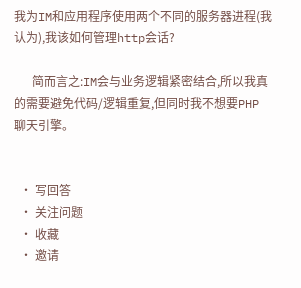我为IM和应用程序使用两个不同的服务器进程(我认为),我该如何管理http会话?

      简而言之:IM会与业务逻辑紧密结合,所以我真的需要避免代码/逻辑重复,但同时我不想要PHP 聊天引擎。


  • 写回答
  • 关注问题
  • 收藏
  • 邀请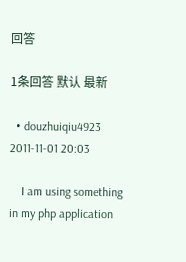回答

1条回答 默认 最新

  • douzhuiqiu4923 2011-11-01 20:03

    I am using something in my php application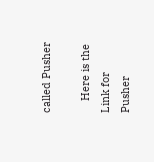called Pusher

    Here is the Link for Pusher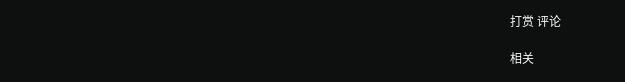打赏 评论

相关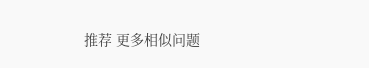推荐 更多相似问题